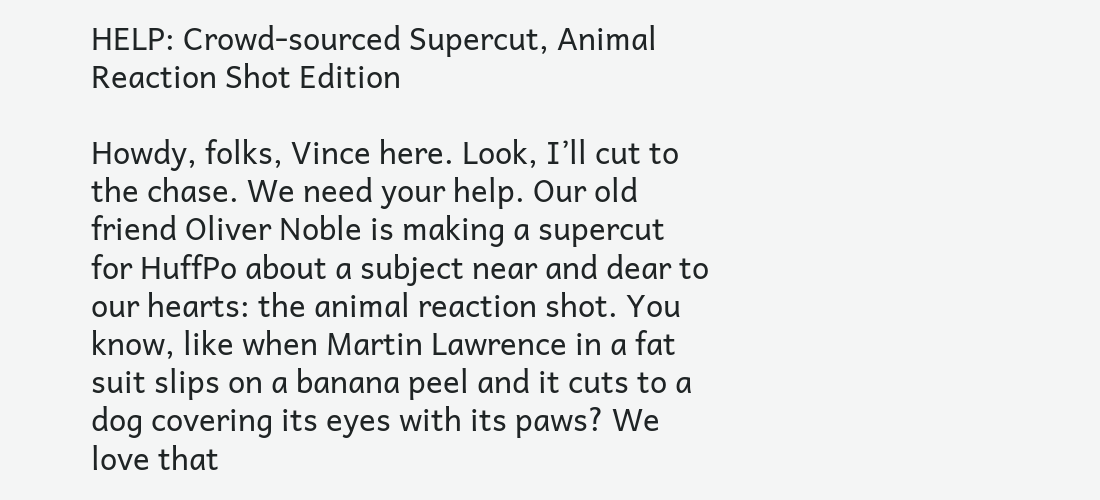HELP: Crowd-sourced Supercut, Animal Reaction Shot Edition

Howdy, folks, Vince here. Look, I’ll cut to the chase. We need your help. Our old friend Oliver Noble is making a supercut for HuffPo about a subject near and dear to our hearts: the animal reaction shot. You know, like when Martin Lawrence in a fat suit slips on a banana peel and it cuts to a dog covering its eyes with its paws? We love that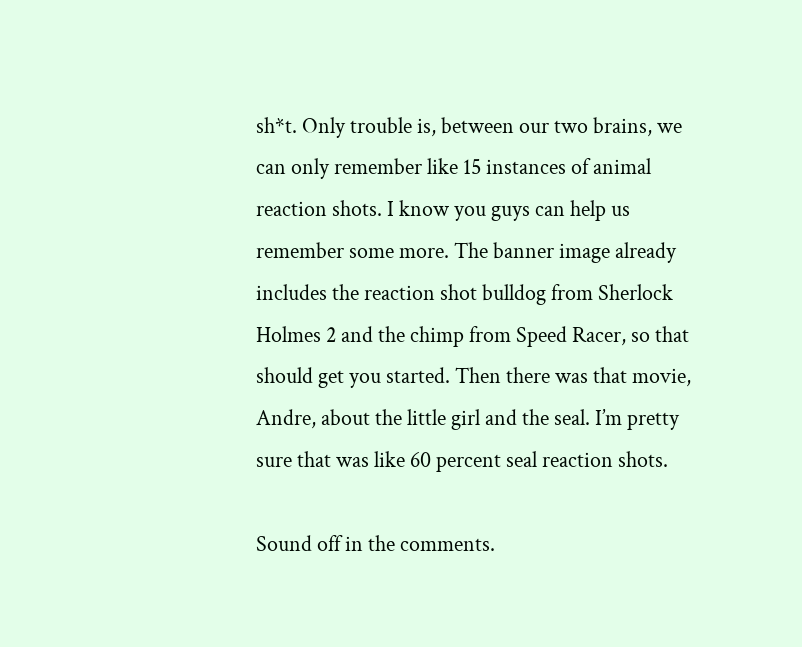sh*t. Only trouble is, between our two brains, we can only remember like 15 instances of animal reaction shots. I know you guys can help us remember some more. The banner image already includes the reaction shot bulldog from Sherlock Holmes 2 and the chimp from Speed Racer, so that should get you started. Then there was that movie, Andre, about the little girl and the seal. I’m pretty sure that was like 60 percent seal reaction shots.

Sound off in the comments.